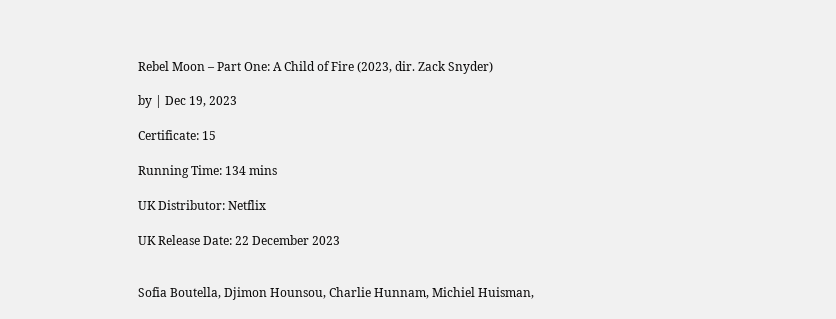Rebel Moon – Part One: A Child of Fire (2023, dir. Zack Snyder)

by | Dec 19, 2023

Certificate: 15

Running Time: 134 mins

UK Distributor: Netflix

UK Release Date: 22 December 2023


Sofia Boutella, Djimon Hounsou, Charlie Hunnam, Michiel Huisman,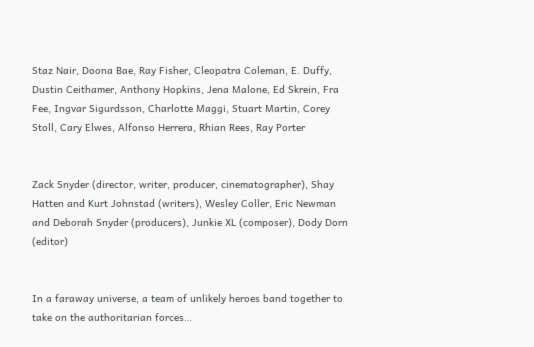Staz Nair, Doona Bae, Ray Fisher, Cleopatra Coleman, E. Duffy, Dustin Ceithamer, Anthony Hopkins, Jena Malone, Ed Skrein, Fra Fee, Ingvar Sigurdsson, Charlotte Maggi, Stuart Martin, Corey Stoll, Cary Elwes, Alfonso Herrera, Rhian Rees, Ray Porter


Zack Snyder (director, writer, producer, cinematographer), Shay Hatten and Kurt Johnstad (writers), Wesley Coller, Eric Newman and Deborah Snyder (producers), Junkie XL (composer), Dody Dorn (editor)


In a faraway universe, a team of unlikely heroes band together to take on the authoritarian forces…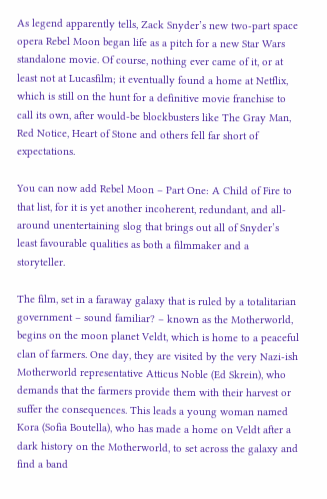As legend apparently tells, Zack Snyder’s new two-part space opera Rebel Moon began life as a pitch for a new Star Wars standalone movie. Of course, nothing ever came of it, or at least not at Lucasfilm; it eventually found a home at Netflix, which is still on the hunt for a definitive movie franchise to call its own, after would-be blockbusters like The Gray Man, Red Notice, Heart of Stone and others fell far short of expectations.

You can now add Rebel Moon – Part One: A Child of Fire to that list, for it is yet another incoherent, redundant, and all-around unentertaining slog that brings out all of Snyder’s least favourable qualities as both a filmmaker and a storyteller.

The film, set in a faraway galaxy that is ruled by a totalitarian government – sound familiar? – known as the Motherworld, begins on the moon planet Veldt, which is home to a peaceful clan of farmers. One day, they are visited by the very Nazi-ish Motherworld representative Atticus Noble (Ed Skrein), who demands that the farmers provide them with their harvest or suffer the consequences. This leads a young woman named Kora (Sofia Boutella), who has made a home on Veldt after a dark history on the Motherworld, to set across the galaxy and find a band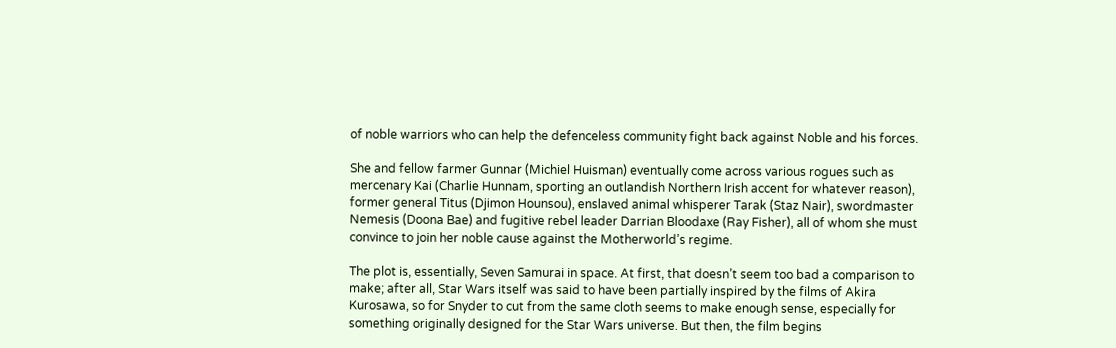of noble warriors who can help the defenceless community fight back against Noble and his forces.

She and fellow farmer Gunnar (Michiel Huisman) eventually come across various rogues such as mercenary Kai (Charlie Hunnam, sporting an outlandish Northern Irish accent for whatever reason), former general Titus (Djimon Hounsou), enslaved animal whisperer Tarak (Staz Nair), swordmaster Nemesis (Doona Bae) and fugitive rebel leader Darrian Bloodaxe (Ray Fisher), all of whom she must convince to join her noble cause against the Motherworld’s regime.

The plot is, essentially, Seven Samurai in space. At first, that doesn’t seem too bad a comparison to make; after all, Star Wars itself was said to have been partially inspired by the films of Akira Kurosawa, so for Snyder to cut from the same cloth seems to make enough sense, especially for something originally designed for the Star Wars universe. But then, the film begins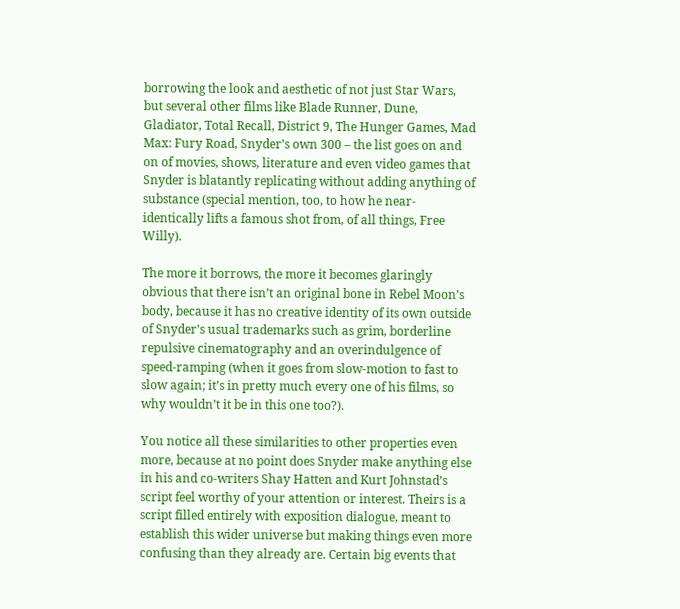borrowing the look and aesthetic of not just Star Wars, but several other films like Blade Runner, Dune, Gladiator, Total Recall, District 9, The Hunger Games, Mad Max: Fury Road, Snyder’s own 300 – the list goes on and on of movies, shows, literature and even video games that Snyder is blatantly replicating without adding anything of substance (special mention, too, to how he near-identically lifts a famous shot from, of all things, Free Willy).

The more it borrows, the more it becomes glaringly obvious that there isn’t an original bone in Rebel Moon’s body, because it has no creative identity of its own outside of Snyder’s usual trademarks such as grim, borderline repulsive cinematography and an overindulgence of speed-ramping (when it goes from slow-motion to fast to slow again; it’s in pretty much every one of his films, so why wouldn’t it be in this one too?).

You notice all these similarities to other properties even more, because at no point does Snyder make anything else in his and co-writers Shay Hatten and Kurt Johnstad’s script feel worthy of your attention or interest. Theirs is a script filled entirely with exposition dialogue, meant to establish this wider universe but making things even more confusing than they already are. Certain big events that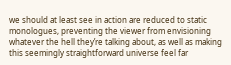we should at least see in action are reduced to static monologues, preventing the viewer from envisioning whatever the hell they’re talking about, as well as making this seemingly straightforward universe feel far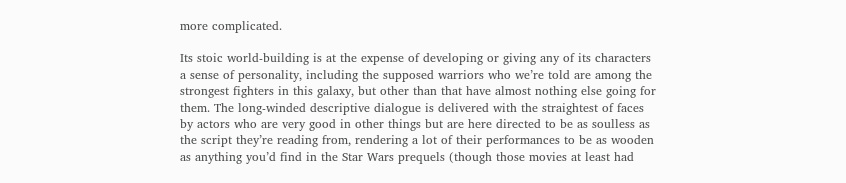more complicated.

Its stoic world-building is at the expense of developing or giving any of its characters a sense of personality, including the supposed warriors who we’re told are among the strongest fighters in this galaxy, but other than that have almost nothing else going for them. The long-winded descriptive dialogue is delivered with the straightest of faces by actors who are very good in other things but are here directed to be as soulless as the script they’re reading from, rendering a lot of their performances to be as wooden as anything you’d find in the Star Wars prequels (though those movies at least had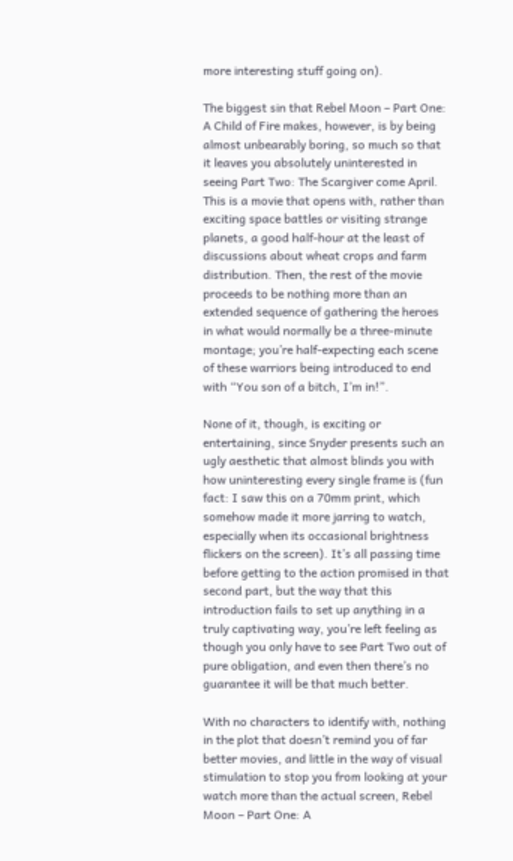more interesting stuff going on).

The biggest sin that Rebel Moon – Part One: A Child of Fire makes, however, is by being almost unbearably boring, so much so that it leaves you absolutely uninterested in seeing Part Two: The Scargiver come April. This is a movie that opens with, rather than exciting space battles or visiting strange planets, a good half-hour at the least of discussions about wheat crops and farm distribution. Then, the rest of the movie proceeds to be nothing more than an extended sequence of gathering the heroes in what would normally be a three-minute montage; you’re half-expecting each scene of these warriors being introduced to end with “You son of a bitch, I’m in!”.

None of it, though, is exciting or entertaining, since Snyder presents such an ugly aesthetic that almost blinds you with how uninteresting every single frame is (fun fact: I saw this on a 70mm print, which somehow made it more jarring to watch, especially when its occasional brightness flickers on the screen). It’s all passing time before getting to the action promised in that second part, but the way that this introduction fails to set up anything in a truly captivating way, you’re left feeling as though you only have to see Part Two out of pure obligation, and even then there’s no guarantee it will be that much better.

With no characters to identify with, nothing in the plot that doesn’t remind you of far better movies, and little in the way of visual stimulation to stop you from looking at your watch more than the actual screen, Rebel Moon – Part One: A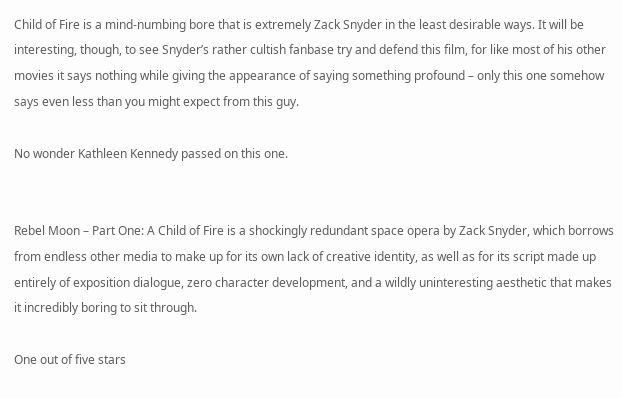Child of Fire is a mind-numbing bore that is extremely Zack Snyder in the least desirable ways. It will be interesting, though, to see Snyder’s rather cultish fanbase try and defend this film, for like most of his other movies it says nothing while giving the appearance of saying something profound – only this one somehow says even less than you might expect from this guy.

No wonder Kathleen Kennedy passed on this one.


Rebel Moon – Part One: A Child of Fire is a shockingly redundant space opera by Zack Snyder, which borrows from endless other media to make up for its own lack of creative identity, as well as for its script made up entirely of exposition dialogue, zero character development, and a wildly uninteresting aesthetic that makes it incredibly boring to sit through.

One out of five stars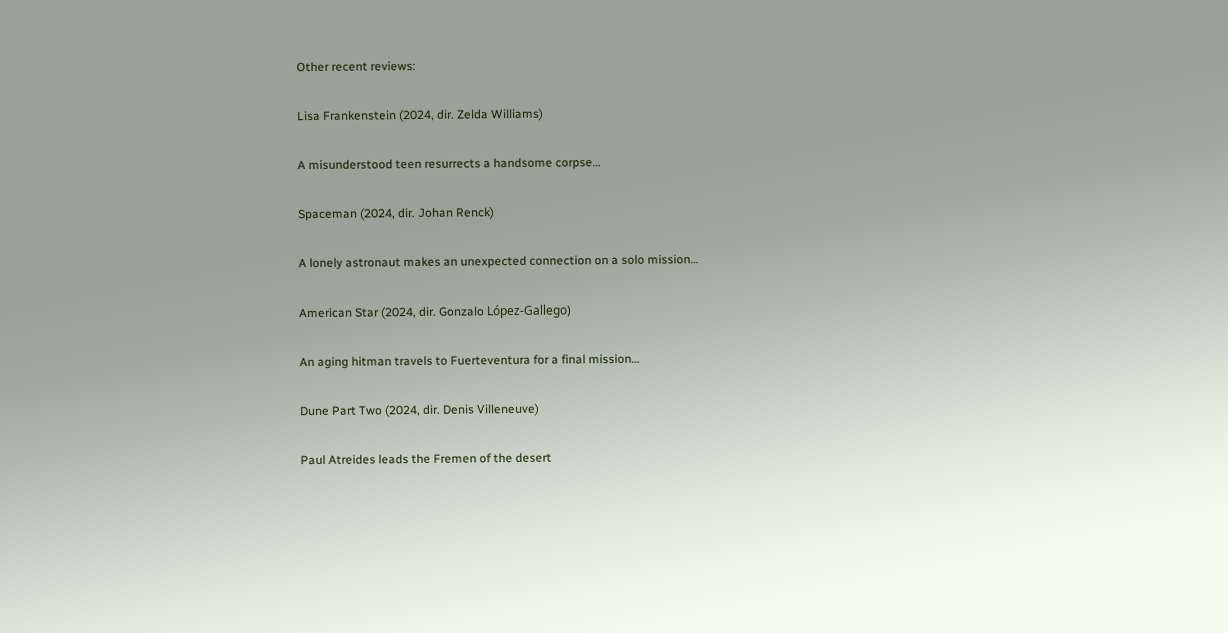Other recent reviews:

Lisa Frankenstein (2024, dir. Zelda Williams)

A misunderstood teen resurrects a handsome corpse…

Spaceman (2024, dir. Johan Renck)

A lonely astronaut makes an unexpected connection on a solo mission…

American Star (2024, dir. Gonzalo López-Gallego)

An aging hitman travels to Fuerteventura for a final mission…

Dune Part Two (2024, dir. Denis Villeneuve)

Paul Atreides leads the Fremen of the desert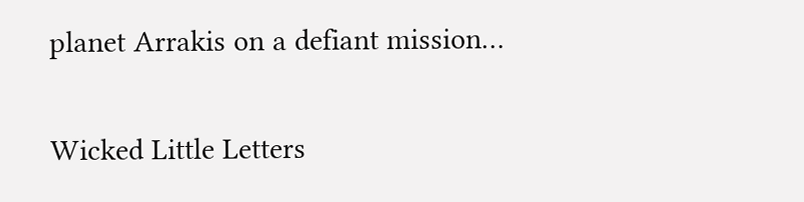planet Arrakis on a defiant mission…

Wicked Little Letters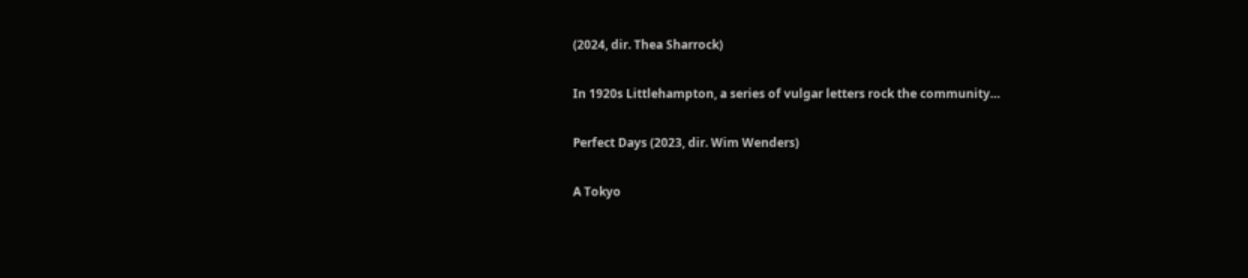(2024, dir. Thea Sharrock)

In 1920s Littlehampton, a series of vulgar letters rock the community…

Perfect Days (2023, dir. Wim Wenders)

A Tokyo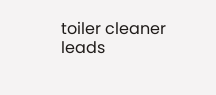toiler cleaner leads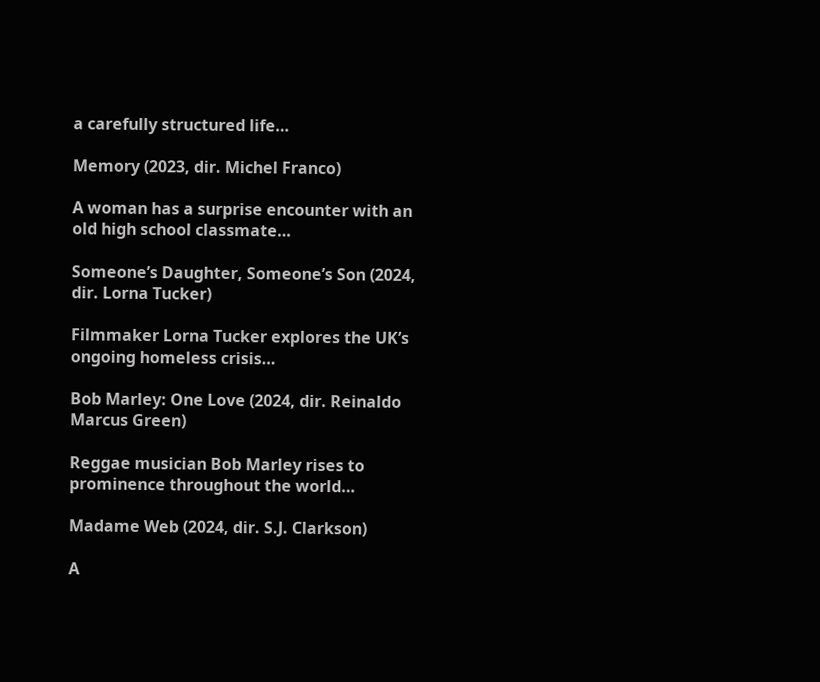a carefully structured life…

Memory (2023, dir. Michel Franco)

A woman has a surprise encounter with an old high school classmate…

Someone’s Daughter, Someone’s Son (2024, dir. Lorna Tucker)

Filmmaker Lorna Tucker explores the UK’s ongoing homeless crisis…

Bob Marley: One Love (2024, dir. Reinaldo Marcus Green)

Reggae musician Bob Marley rises to prominence throughout the world…

Madame Web (2024, dir. S.J. Clarkson)

A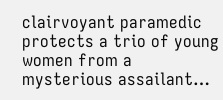clairvoyant paramedic protects a trio of young women from a mysterious assailant…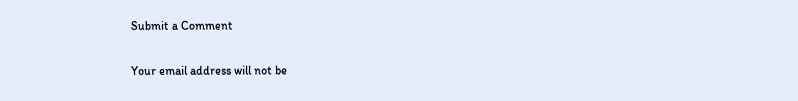Submit a Comment

Your email address will not be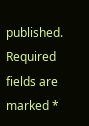published. Required fields are marked *